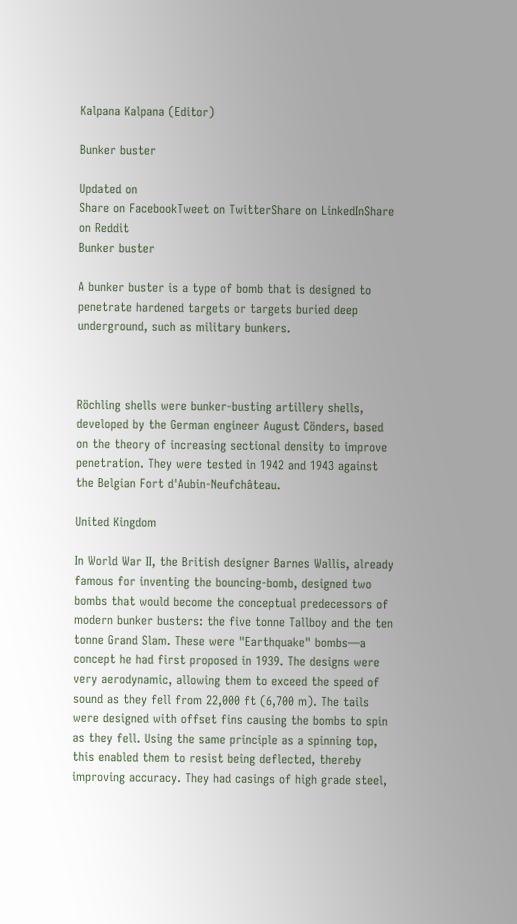Kalpana Kalpana (Editor)

Bunker buster

Updated on
Share on FacebookTweet on TwitterShare on LinkedInShare on Reddit
Bunker buster

A bunker buster is a type of bomb that is designed to penetrate hardened targets or targets buried deep underground, such as military bunkers.



Röchling shells were bunker-busting artillery shells, developed by the German engineer August Cönders, based on the theory of increasing sectional density to improve penetration. They were tested in 1942 and 1943 against the Belgian Fort d'Aubin-Neufchâteau.

United Kingdom

In World War II, the British designer Barnes Wallis, already famous for inventing the bouncing-bomb, designed two bombs that would become the conceptual predecessors of modern bunker busters: the five tonne Tallboy and the ten tonne Grand Slam. These were "Earthquake" bombs—a concept he had first proposed in 1939. The designs were very aerodynamic, allowing them to exceed the speed of sound as they fell from 22,000 ft (6,700 m). The tails were designed with offset fins causing the bombs to spin as they fell. Using the same principle as a spinning top, this enabled them to resist being deflected, thereby improving accuracy. They had casings of high grade steel,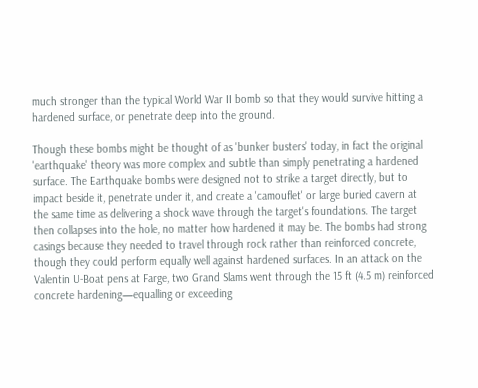much stronger than the typical World War II bomb so that they would survive hitting a hardened surface, or penetrate deep into the ground.

Though these bombs might be thought of as 'bunker busters' today, in fact the original 'earthquake' theory was more complex and subtle than simply penetrating a hardened surface. The Earthquake bombs were designed not to strike a target directly, but to impact beside it, penetrate under it, and create a 'camouflet' or large buried cavern at the same time as delivering a shock wave through the target's foundations. The target then collapses into the hole, no matter how hardened it may be. The bombs had strong casings because they needed to travel through rock rather than reinforced concrete, though they could perform equally well against hardened surfaces. In an attack on the Valentin U-Boat pens at Farge, two Grand Slams went through the 15 ft (4.5 m) reinforced concrete hardening—equalling or exceeding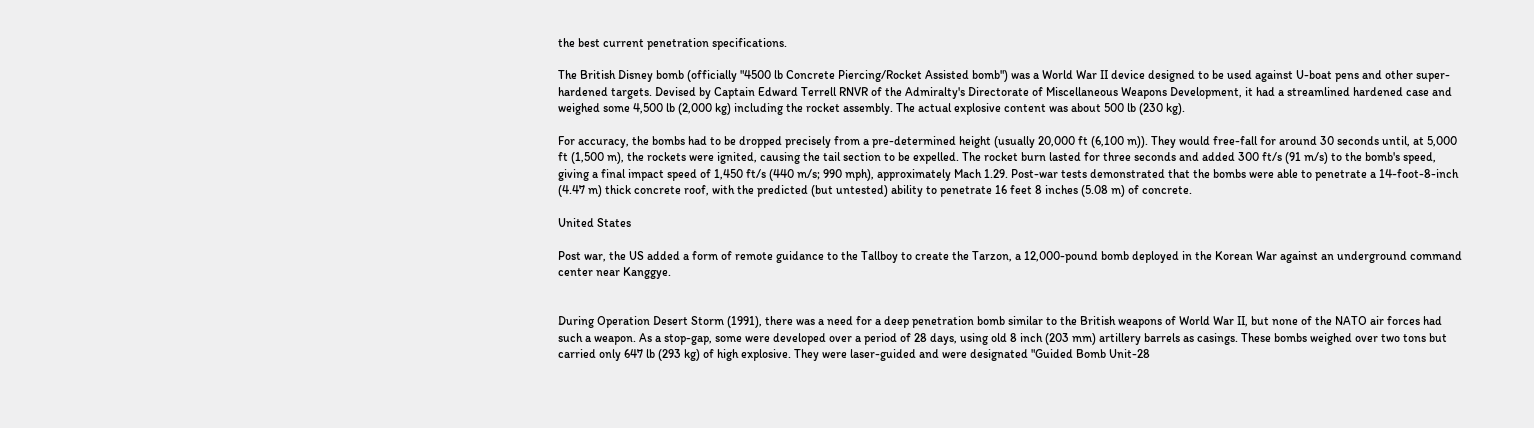the best current penetration specifications.

The British Disney bomb (officially "4500 lb Concrete Piercing/Rocket Assisted bomb") was a World War II device designed to be used against U-boat pens and other super-hardened targets. Devised by Captain Edward Terrell RNVR of the Admiralty's Directorate of Miscellaneous Weapons Development, it had a streamlined hardened case and weighed some 4,500 lb (2,000 kg) including the rocket assembly. The actual explosive content was about 500 lb (230 kg).

For accuracy, the bombs had to be dropped precisely from a pre-determined height (usually 20,000 ft (6,100 m)). They would free-fall for around 30 seconds until, at 5,000 ft (1,500 m), the rockets were ignited, causing the tail section to be expelled. The rocket burn lasted for three seconds and added 300 ft/s (91 m/s) to the bomb's speed, giving a final impact speed of 1,450 ft/s (440 m/s; 990 mph), approximately Mach 1.29. Post-war tests demonstrated that the bombs were able to penetrate a 14-foot-8-inch (4.47 m) thick concrete roof, with the predicted (but untested) ability to penetrate 16 feet 8 inches (5.08 m) of concrete.

United States

Post war, the US added a form of remote guidance to the Tallboy to create the Tarzon, a 12,000-pound bomb deployed in the Korean War against an underground command center near Kanggye.


During Operation Desert Storm (1991), there was a need for a deep penetration bomb similar to the British weapons of World War II, but none of the NATO air forces had such a weapon. As a stop-gap, some were developed over a period of 28 days, using old 8 inch (203 mm) artillery barrels as casings. These bombs weighed over two tons but carried only 647 lb (293 kg) of high explosive. They were laser-guided and were designated "Guided Bomb Unit-28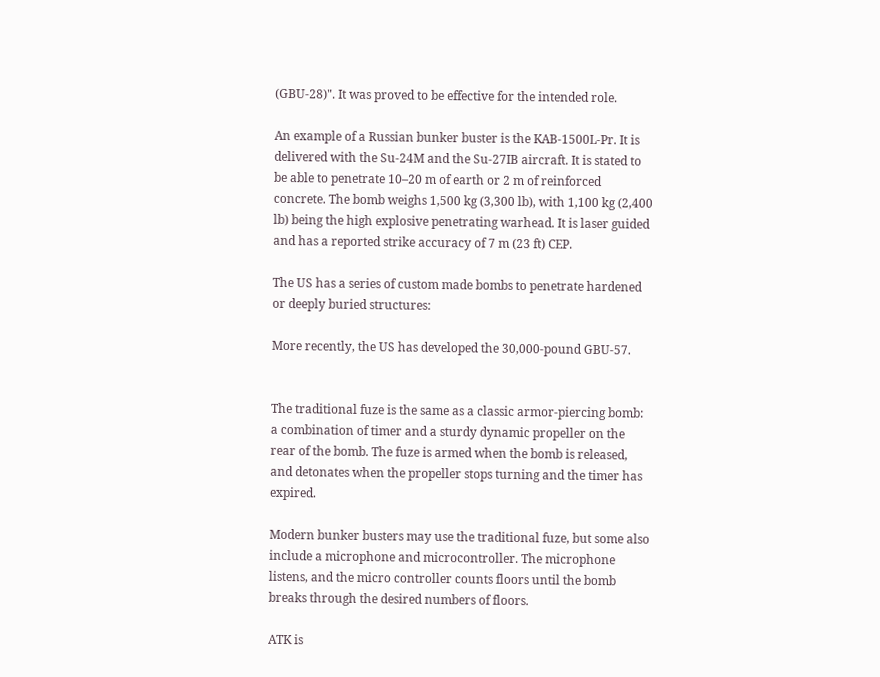(GBU-28)". It was proved to be effective for the intended role.

An example of a Russian bunker buster is the KAB-1500L-Pr. It is delivered with the Su-24M and the Su-27IB aircraft. It is stated to be able to penetrate 10–20 m of earth or 2 m of reinforced concrete. The bomb weighs 1,500 kg (3,300 lb), with 1,100 kg (2,400 lb) being the high explosive penetrating warhead. It is laser guided and has a reported strike accuracy of 7 m (23 ft) CEP.

The US has a series of custom made bombs to penetrate hardened or deeply buried structures:

More recently, the US has developed the 30,000-pound GBU-57.


The traditional fuze is the same as a classic armor-piercing bomb: a combination of timer and a sturdy dynamic propeller on the rear of the bomb. The fuze is armed when the bomb is released, and detonates when the propeller stops turning and the timer has expired.

Modern bunker busters may use the traditional fuze, but some also include a microphone and microcontroller. The microphone listens, and the micro controller counts floors until the bomb breaks through the desired numbers of floors.

ATK is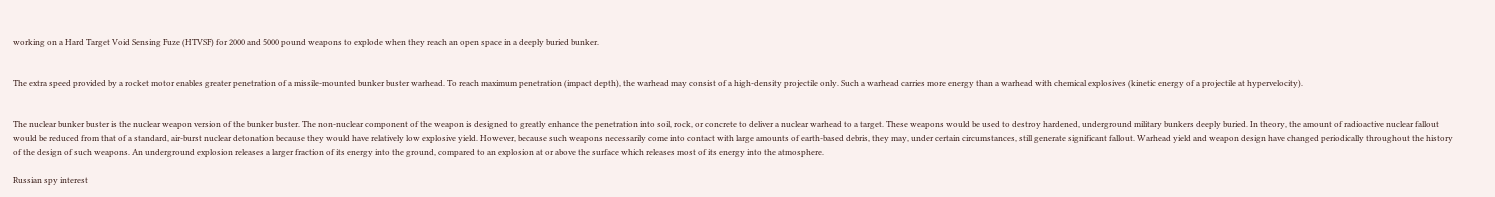working on a Hard Target Void Sensing Fuze (HTVSF) for 2000 and 5000 pound weapons to explode when they reach an open space in a deeply buried bunker.


The extra speed provided by a rocket motor enables greater penetration of a missile-mounted bunker buster warhead. To reach maximum penetration (impact depth), the warhead may consist of a high-density projectile only. Such a warhead carries more energy than a warhead with chemical explosives (kinetic energy of a projectile at hypervelocity).


The nuclear bunker buster is the nuclear weapon version of the bunker buster. The non-nuclear component of the weapon is designed to greatly enhance the penetration into soil, rock, or concrete to deliver a nuclear warhead to a target. These weapons would be used to destroy hardened, underground military bunkers deeply buried. In theory, the amount of radioactive nuclear fallout would be reduced from that of a standard, air-burst nuclear detonation because they would have relatively low explosive yield. However, because such weapons necessarily come into contact with large amounts of earth-based debris, they may, under certain circumstances, still generate significant fallout. Warhead yield and weapon design have changed periodically throughout the history of the design of such weapons. An underground explosion releases a larger fraction of its energy into the ground, compared to an explosion at or above the surface which releases most of its energy into the atmosphere.

Russian spy interest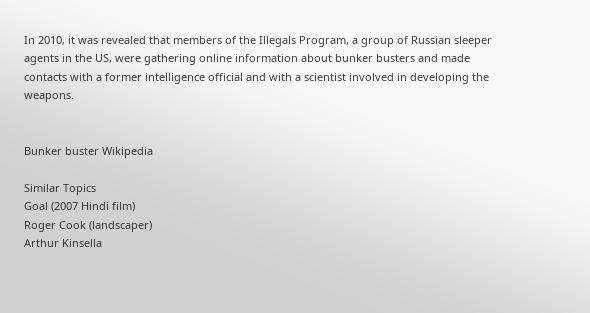In 2010, it was revealed that members of the Illegals Program, a group of Russian sleeper agents in the US, were gathering online information about bunker busters and made contacts with a former intelligence official and with a scientist involved in developing the weapons.


Bunker buster Wikipedia

Similar Topics
Goal (2007 Hindi film)
Roger Cook (landscaper)
Arthur Kinsella